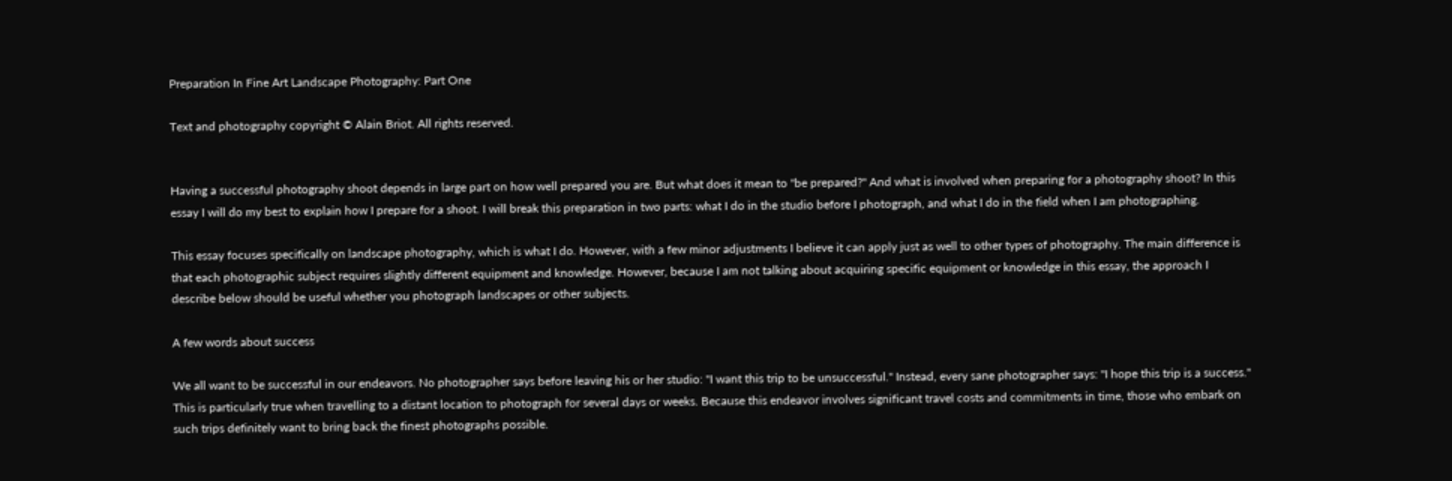Preparation In Fine Art Landscape Photography: Part One

Text and photography copyright © Alain Briot. All rights reserved.


Having a successful photography shoot depends in large part on how well prepared you are. But what does it mean to "be prepared?" And what is involved when preparing for a photography shoot? In this essay I will do my best to explain how I prepare for a shoot. I will break this preparation in two parts: what I do in the studio before I photograph, and what I do in the field when I am photographing.

This essay focuses specifically on landscape photography, which is what I do. However, with a few minor adjustments I believe it can apply just as well to other types of photography. The main difference is that each photographic subject requires slightly different equipment and knowledge. However, because I am not talking about acquiring specific equipment or knowledge in this essay, the approach I describe below should be useful whether you photograph landscapes or other subjects.

A few words about success

We all want to be successful in our endeavors. No photographer says before leaving his or her studio: "I want this trip to be unsuccessful." Instead, every sane photographer says: "I hope this trip is a success." This is particularly true when travelling to a distant location to photograph for several days or weeks. Because this endeavor involves significant travel costs and commitments in time, those who embark on such trips definitely want to bring back the finest photographs possible.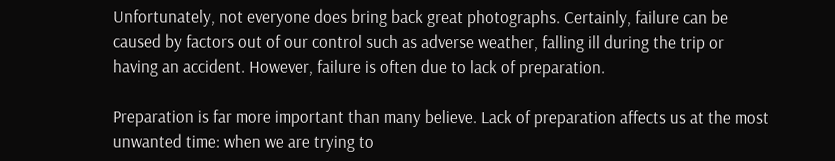Unfortunately, not everyone does bring back great photographs. Certainly, failure can be caused by factors out of our control such as adverse weather, falling ill during the trip or having an accident. However, failure is often due to lack of preparation.

Preparation is far more important than many believe. Lack of preparation affects us at the most unwanted time: when we are trying to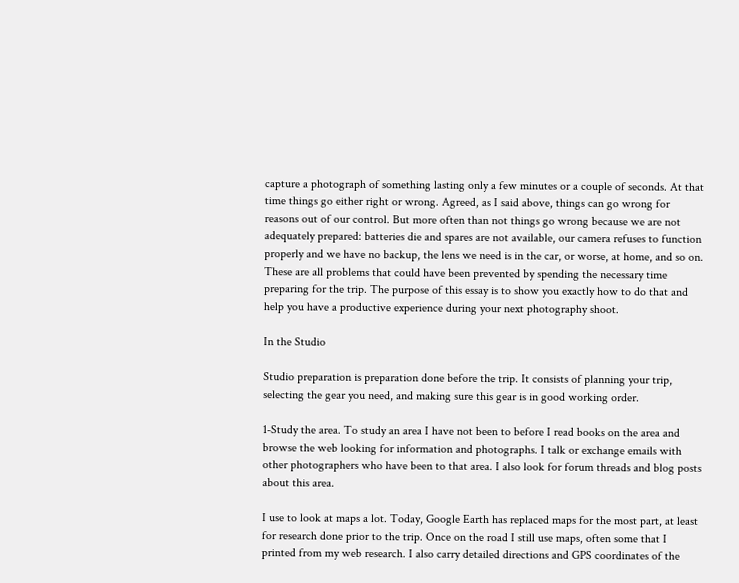capture a photograph of something lasting only a few minutes or a couple of seconds. At that time things go either right or wrong. Agreed, as I said above, things can go wrong for reasons out of our control. But more often than not things go wrong because we are not adequately prepared: batteries die and spares are not available, our camera refuses to function properly and we have no backup, the lens we need is in the car, or worse, at home, and so on. These are all problems that could have been prevented by spending the necessary time preparing for the trip. The purpose of this essay is to show you exactly how to do that and help you have a productive experience during your next photography shoot.

In the Studio

Studio preparation is preparation done before the trip. It consists of planning your trip, selecting the gear you need, and making sure this gear is in good working order.

1-Study the area. To study an area I have not been to before I read books on the area and browse the web looking for information and photographs. I talk or exchange emails with other photographers who have been to that area. I also look for forum threads and blog posts about this area.

I use to look at maps a lot. Today, Google Earth has replaced maps for the most part, at least for research done prior to the trip. Once on the road I still use maps, often some that I printed from my web research. I also carry detailed directions and GPS coordinates of the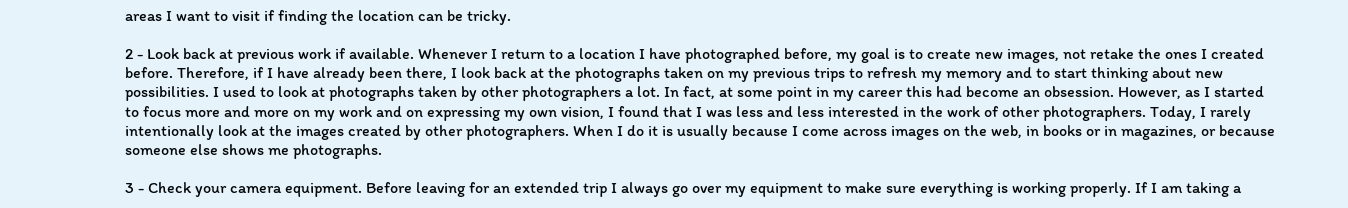areas I want to visit if finding the location can be tricky.

2 - Look back at previous work if available. Whenever I return to a location I have photographed before, my goal is to create new images, not retake the ones I created before. Therefore, if I have already been there, I look back at the photographs taken on my previous trips to refresh my memory and to start thinking about new possibilities. I used to look at photographs taken by other photographers a lot. In fact, at some point in my career this had become an obsession. However, as I started to focus more and more on my work and on expressing my own vision, I found that I was less and less interested in the work of other photographers. Today, I rarely intentionally look at the images created by other photographers. When I do it is usually because I come across images on the web, in books or in magazines, or because someone else shows me photographs.

3 - Check your camera equipment. Before leaving for an extended trip I always go over my equipment to make sure everything is working properly. If I am taking a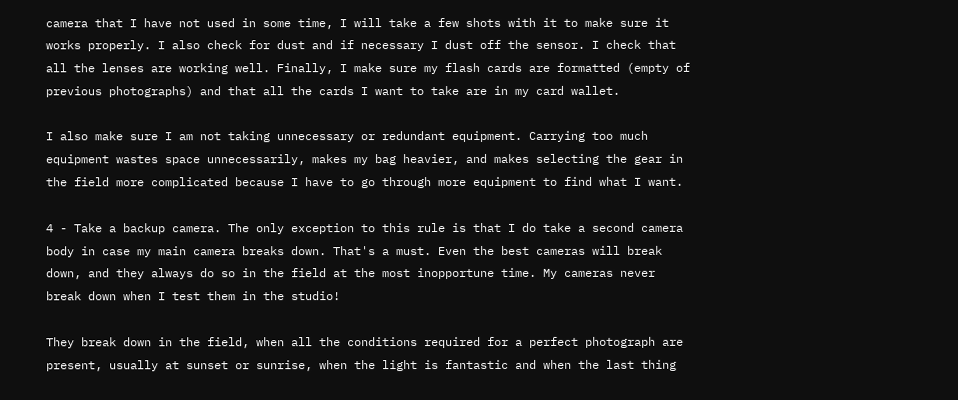camera that I have not used in some time, I will take a few shots with it to make sure it works properly. I also check for dust and if necessary I dust off the sensor. I check that all the lenses are working well. Finally, I make sure my flash cards are formatted (empty of previous photographs) and that all the cards I want to take are in my card wallet.

I also make sure I am not taking unnecessary or redundant equipment. Carrying too much equipment wastes space unnecessarily, makes my bag heavier, and makes selecting the gear in the field more complicated because I have to go through more equipment to find what I want.

4 - Take a backup camera. The only exception to this rule is that I do take a second camera body in case my main camera breaks down. That's a must. Even the best cameras will break down, and they always do so in the field at the most inopportune time. My cameras never break down when I test them in the studio!

They break down in the field, when all the conditions required for a perfect photograph are present, usually at sunset or sunrise, when the light is fantastic and when the last thing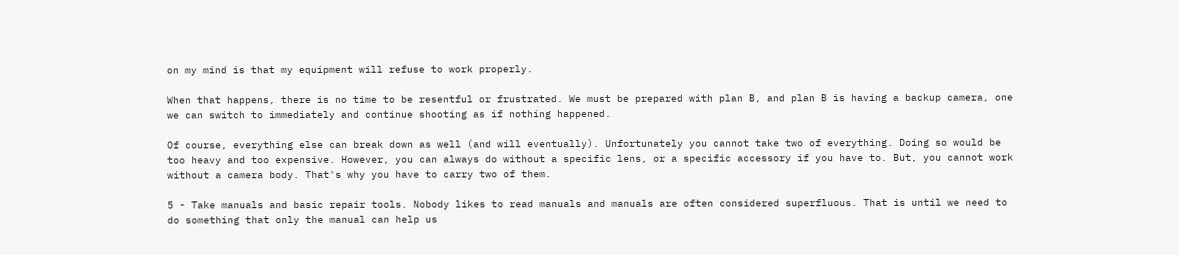on my mind is that my equipment will refuse to work properly.

When that happens, there is no time to be resentful or frustrated. We must be prepared with plan B, and plan B is having a backup camera, one we can switch to immediately and continue shooting as if nothing happened.

Of course, everything else can break down as well (and will eventually). Unfortunately you cannot take two of everything. Doing so would be too heavy and too expensive. However, you can always do without a specific lens, or a specific accessory if you have to. But, you cannot work without a camera body. That's why you have to carry two of them.

5 - Take manuals and basic repair tools. Nobody likes to read manuals and manuals are often considered superfluous. That is until we need to do something that only the manual can help us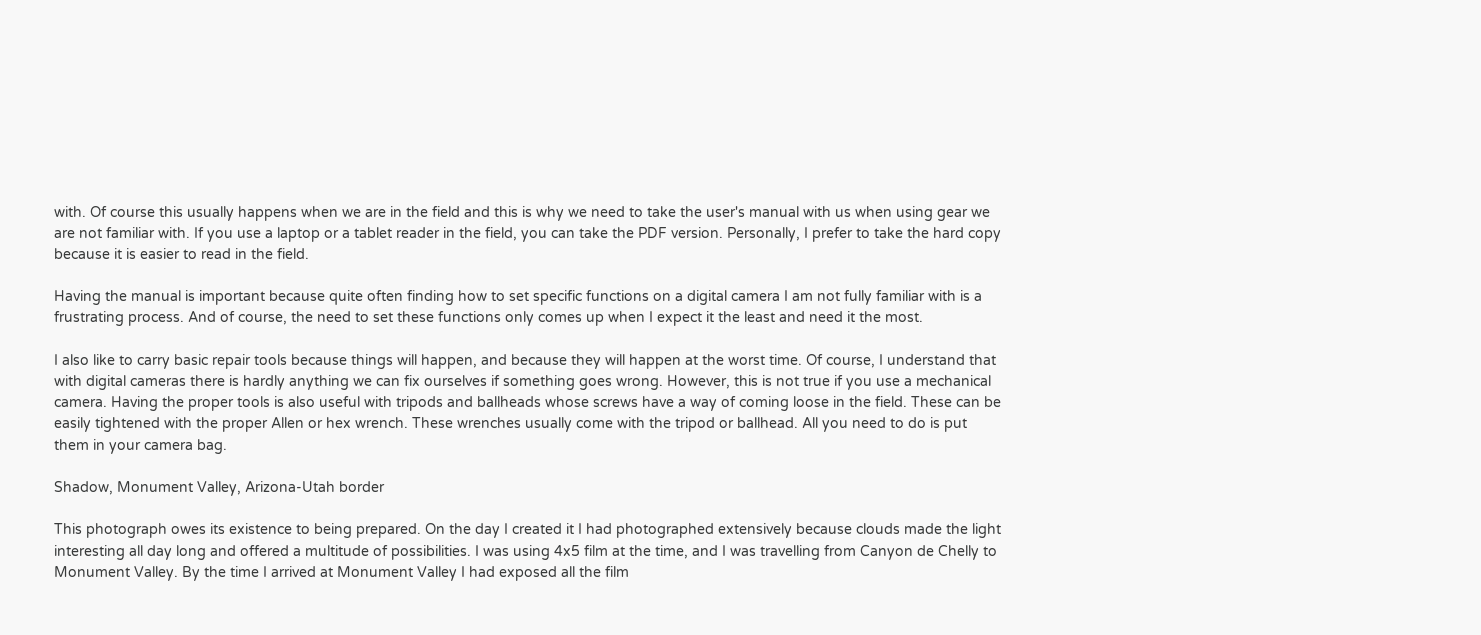with. Of course this usually happens when we are in the field and this is why we need to take the user's manual with us when using gear we are not familiar with. If you use a laptop or a tablet reader in the field, you can take the PDF version. Personally, I prefer to take the hard copy because it is easier to read in the field.

Having the manual is important because quite often finding how to set specific functions on a digital camera I am not fully familiar with is a frustrating process. And of course, the need to set these functions only comes up when I expect it the least and need it the most.

I also like to carry basic repair tools because things will happen, and because they will happen at the worst time. Of course, I understand that with digital cameras there is hardly anything we can fix ourselves if something goes wrong. However, this is not true if you use a mechanical camera. Having the proper tools is also useful with tripods and ballheads whose screws have a way of coming loose in the field. These can be easily tightened with the proper Allen or hex wrench. These wrenches usually come with the tripod or ballhead. All you need to do is put them in your camera bag.

Shadow, Monument Valley, Arizona-Utah border

This photograph owes its existence to being prepared. On the day I created it I had photographed extensively because clouds made the light interesting all day long and offered a multitude of possibilities. I was using 4x5 film at the time, and I was travelling from Canyon de Chelly to Monument Valley. By the time I arrived at Monument Valley I had exposed all the film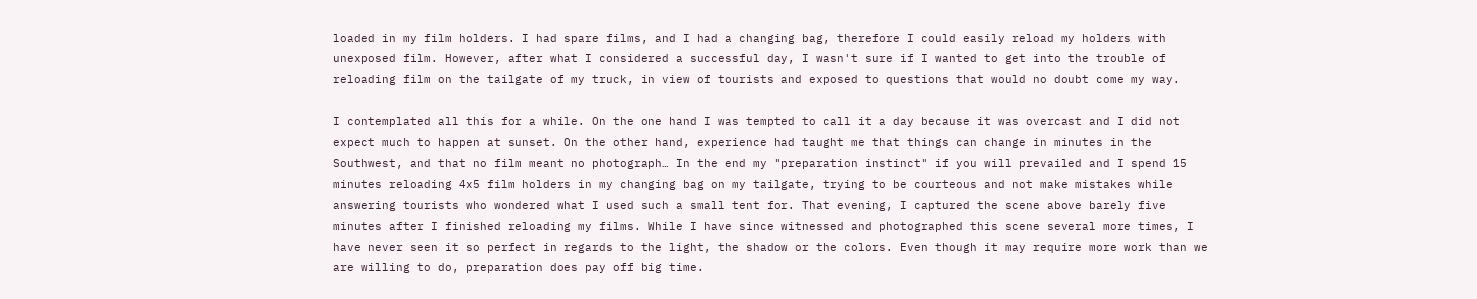loaded in my film holders. I had spare films, and I had a changing bag, therefore I could easily reload my holders with unexposed film. However, after what I considered a successful day, I wasn't sure if I wanted to get into the trouble of reloading film on the tailgate of my truck, in view of tourists and exposed to questions that would no doubt come my way.

I contemplated all this for a while. On the one hand I was tempted to call it a day because it was overcast and I did not expect much to happen at sunset. On the other hand, experience had taught me that things can change in minutes in the Southwest, and that no film meant no photograph… In the end my "preparation instinct" if you will prevailed and I spend 15 minutes reloading 4x5 film holders in my changing bag on my tailgate, trying to be courteous and not make mistakes while answering tourists who wondered what I used such a small tent for. That evening, I captured the scene above barely five minutes after I finished reloading my films. While I have since witnessed and photographed this scene several more times, I have never seen it so perfect in regards to the light, the shadow or the colors. Even though it may require more work than we are willing to do, preparation does pay off big time.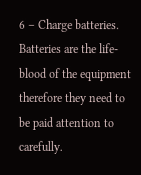6 – Charge batteries. Batteries are the life-blood of the equipment therefore they need to be paid attention to carefully.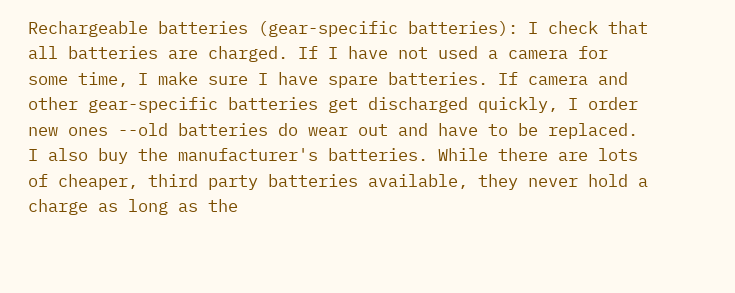Rechargeable batteries (gear-specific batteries): I check that all batteries are charged. If I have not used a camera for some time, I make sure I have spare batteries. If camera and other gear-specific batteries get discharged quickly, I order new ones --old batteries do wear out and have to be replaced. I also buy the manufacturer's batteries. While there are lots of cheaper, third party batteries available, they never hold a charge as long as the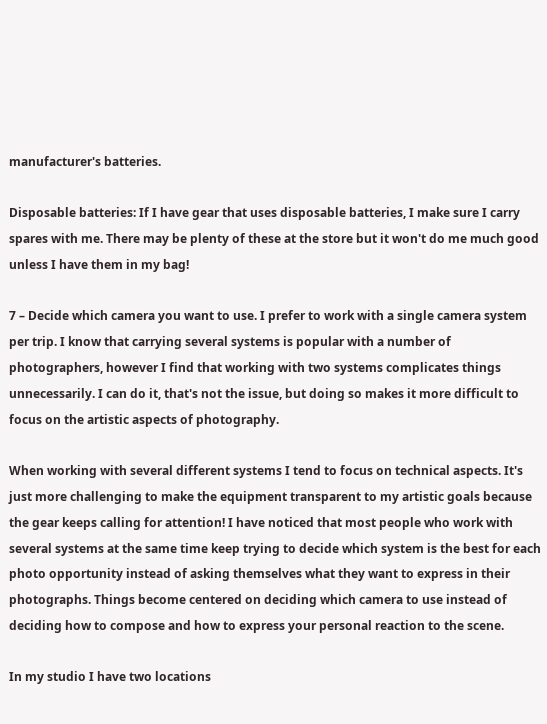manufacturer's batteries.

Disposable batteries: If I have gear that uses disposable batteries, I make sure I carry spares with me. There may be plenty of these at the store but it won't do me much good unless I have them in my bag!

7 – Decide which camera you want to use. I prefer to work with a single camera system per trip. I know that carrying several systems is popular with a number of photographers, however I find that working with two systems complicates things unnecessarily. I can do it, that's not the issue, but doing so makes it more difficult to focus on the artistic aspects of photography.

When working with several different systems I tend to focus on technical aspects. It's just more challenging to make the equipment transparent to my artistic goals because the gear keeps calling for attention! I have noticed that most people who work with several systems at the same time keep trying to decide which system is the best for each photo opportunity instead of asking themselves what they want to express in their photographs. Things become centered on deciding which camera to use instead of deciding how to compose and how to express your personal reaction to the scene.

In my studio I have two locations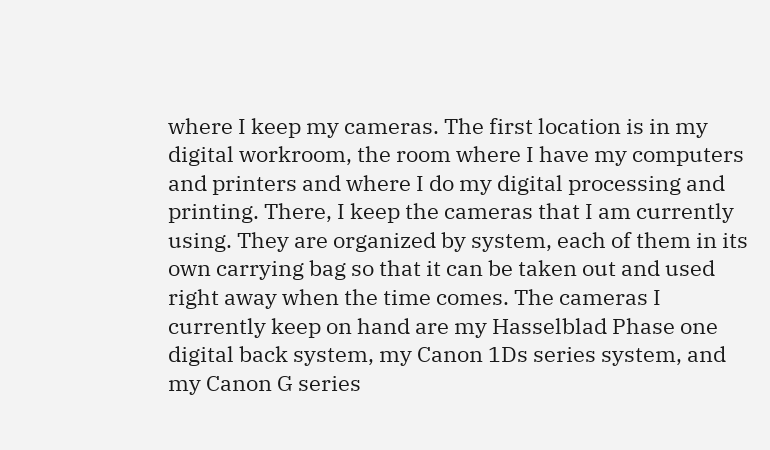where I keep my cameras. The first location is in my digital workroom, the room where I have my computers and printers and where I do my digital processing and printing. There, I keep the cameras that I am currently using. They are organized by system, each of them in its own carrying bag so that it can be taken out and used right away when the time comes. The cameras I currently keep on hand are my Hasselblad Phase one digital back system, my Canon 1Ds series system, and my Canon G series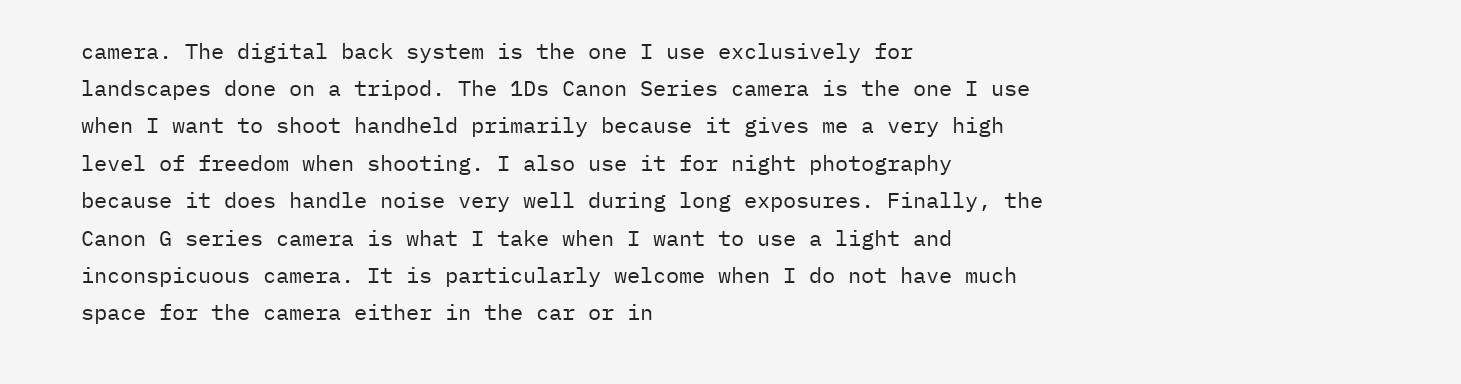camera. The digital back system is the one I use exclusively for landscapes done on a tripod. The 1Ds Canon Series camera is the one I use when I want to shoot handheld primarily because it gives me a very high level of freedom when shooting. I also use it for night photography because it does handle noise very well during long exposures. Finally, the Canon G series camera is what I take when I want to use a light and inconspicuous camera. It is particularly welcome when I do not have much space for the camera either in the car or in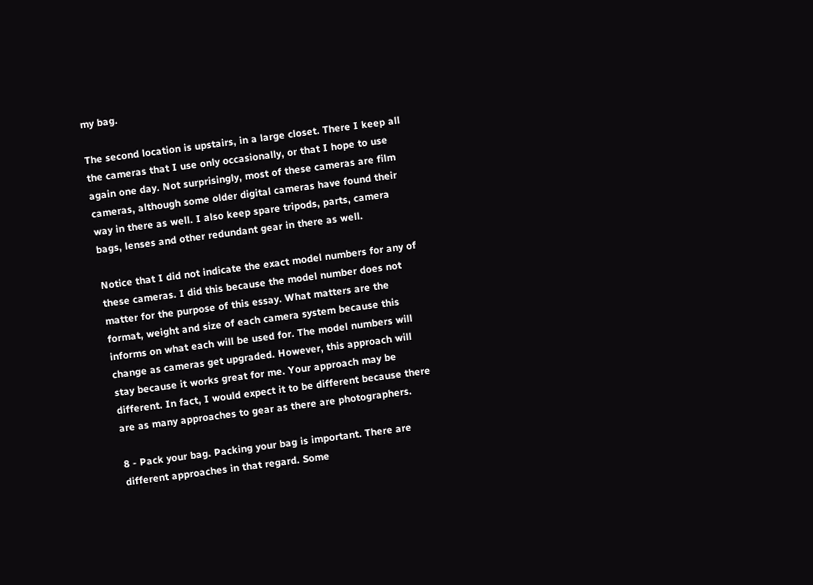my bag.

The second location is upstairs, in a large closet. There I keep all the cameras that I use only occasionally, or that I hope to use again one day. Not surprisingly, most of these cameras are film cameras, although some older digital cameras have found their way in there as well. I also keep spare tripods, parts, camera bags, lenses and other redundant gear in there as well.

Notice that I did not indicate the exact model numbers for any of these cameras. I did this because the model number does not matter for the purpose of this essay. What matters are the format, weight and size of each camera system because this informs on what each will be used for. The model numbers will change as cameras get upgraded. However, this approach will stay because it works great for me. Your approach may be different. In fact, I would expect it to be different because there are as many approaches to gear as there are photographers.

8 - Pack your bag. Packing your bag is important. There are different approaches in that regard. Some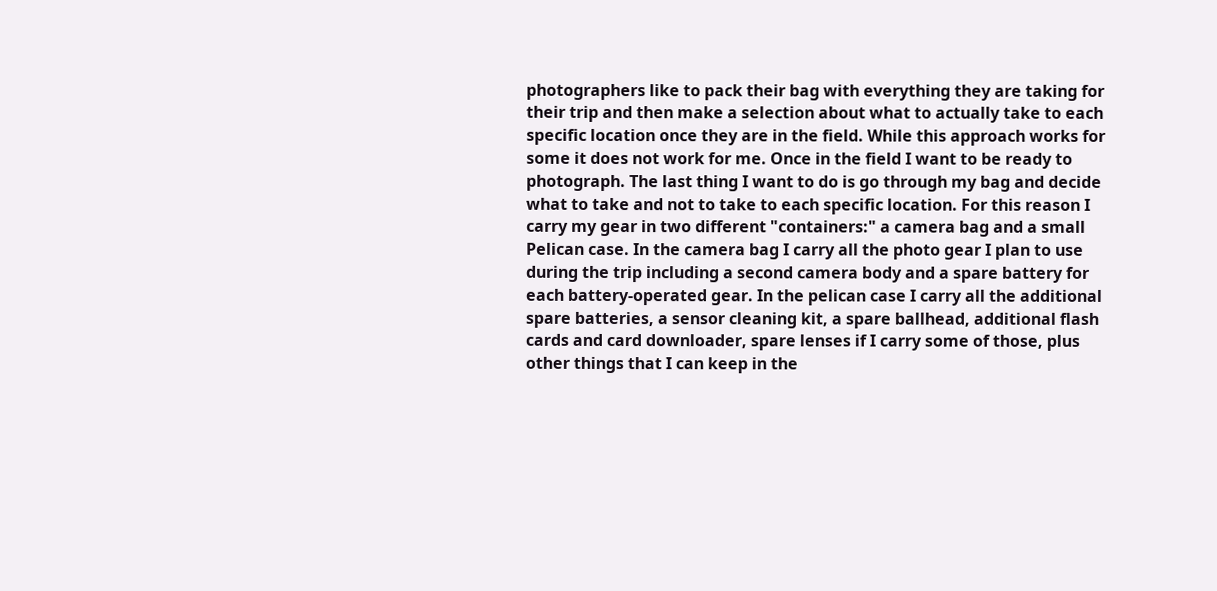photographers like to pack their bag with everything they are taking for their trip and then make a selection about what to actually take to each specific location once they are in the field. While this approach works for some it does not work for me. Once in the field I want to be ready to photograph. The last thing I want to do is go through my bag and decide what to take and not to take to each specific location. For this reason I carry my gear in two different "containers:" a camera bag and a small Pelican case. In the camera bag I carry all the photo gear I plan to use during the trip including a second camera body and a spare battery for each battery-operated gear. In the pelican case I carry all the additional spare batteries, a sensor cleaning kit, a spare ballhead, additional flash cards and card downloader, spare lenses if I carry some of those, plus other things that I can keep in the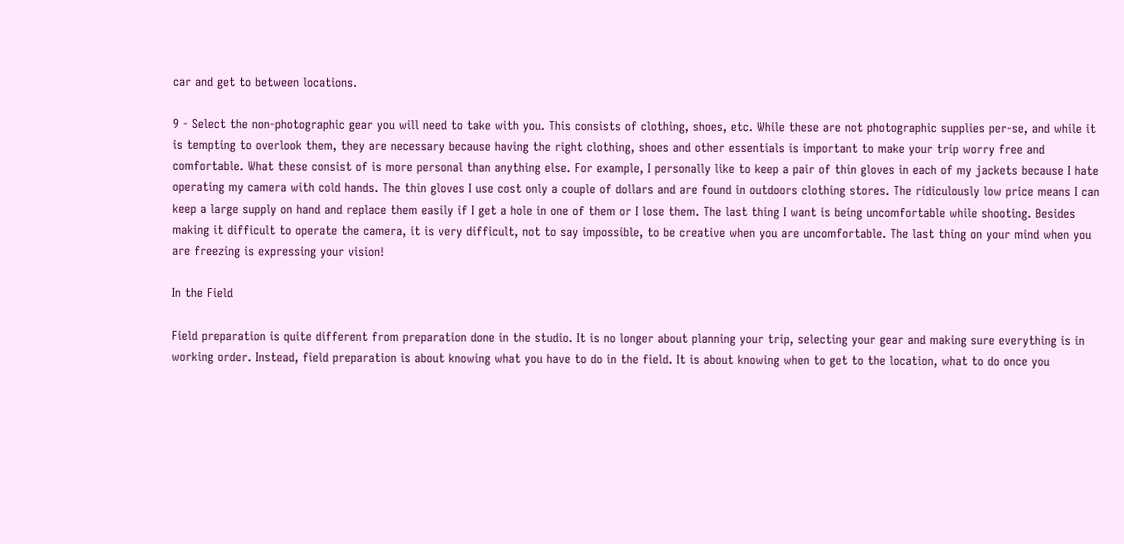car and get to between locations.

9 - Select the non-photographic gear you will need to take with you. This consists of clothing, shoes, etc. While these are not photographic supplies per-se, and while it is tempting to overlook them, they are necessary because having the right clothing, shoes and other essentials is important to make your trip worry free and comfortable. What these consist of is more personal than anything else. For example, I personally like to keep a pair of thin gloves in each of my jackets because I hate operating my camera with cold hands. The thin gloves I use cost only a couple of dollars and are found in outdoors clothing stores. The ridiculously low price means I can keep a large supply on hand and replace them easily if I get a hole in one of them or I lose them. The last thing I want is being uncomfortable while shooting. Besides making it difficult to operate the camera, it is very difficult, not to say impossible, to be creative when you are uncomfortable. The last thing on your mind when you are freezing is expressing your vision!

In the Field

Field preparation is quite different from preparation done in the studio. It is no longer about planning your trip, selecting your gear and making sure everything is in working order. Instead, field preparation is about knowing what you have to do in the field. It is about knowing when to get to the location, what to do once you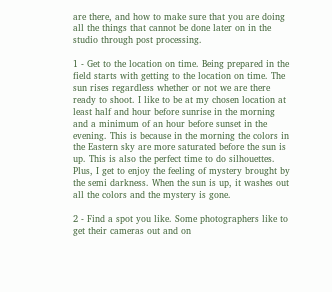are there, and how to make sure that you are doing all the things that cannot be done later on in the studio through post processing.

1 - Get to the location on time. Being prepared in the field starts with getting to the location on time. The sun rises regardless whether or not we are there ready to shoot. I like to be at my chosen location at least half and hour before sunrise in the morning and a minimum of an hour before sunset in the evening. This is because in the morning the colors in the Eastern sky are more saturated before the sun is up. This is also the perfect time to do silhouettes. Plus, I get to enjoy the feeling of mystery brought by the semi darkness. When the sun is up, it washes out all the colors and the mystery is gone.

2 - Find a spot you like. Some photographers like to get their cameras out and on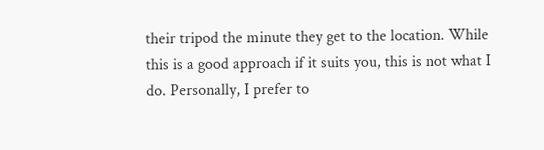their tripod the minute they get to the location. While this is a good approach if it suits you, this is not what I do. Personally, I prefer to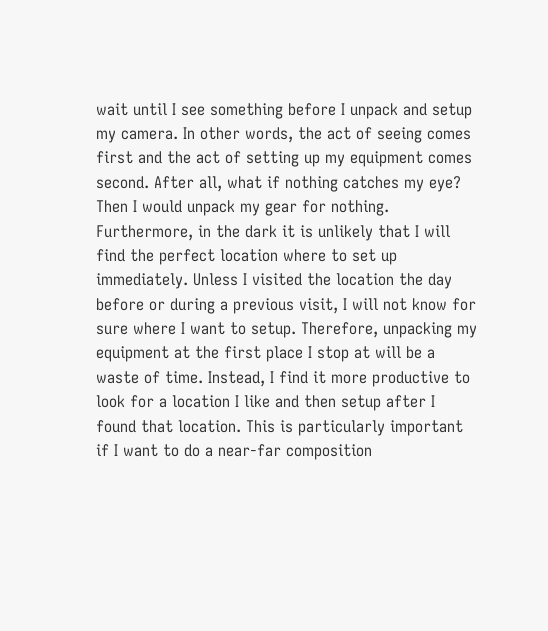wait until I see something before I unpack and setup my camera. In other words, the act of seeing comes first and the act of setting up my equipment comes second. After all, what if nothing catches my eye? Then I would unpack my gear for nothing. Furthermore, in the dark it is unlikely that I will find the perfect location where to set up immediately. Unless I visited the location the day before or during a previous visit, I will not know for sure where I want to setup. Therefore, unpacking my equipment at the first place I stop at will be a waste of time. Instead, I find it more productive to look for a location I like and then setup after I found that location. This is particularly important if I want to do a near-far composition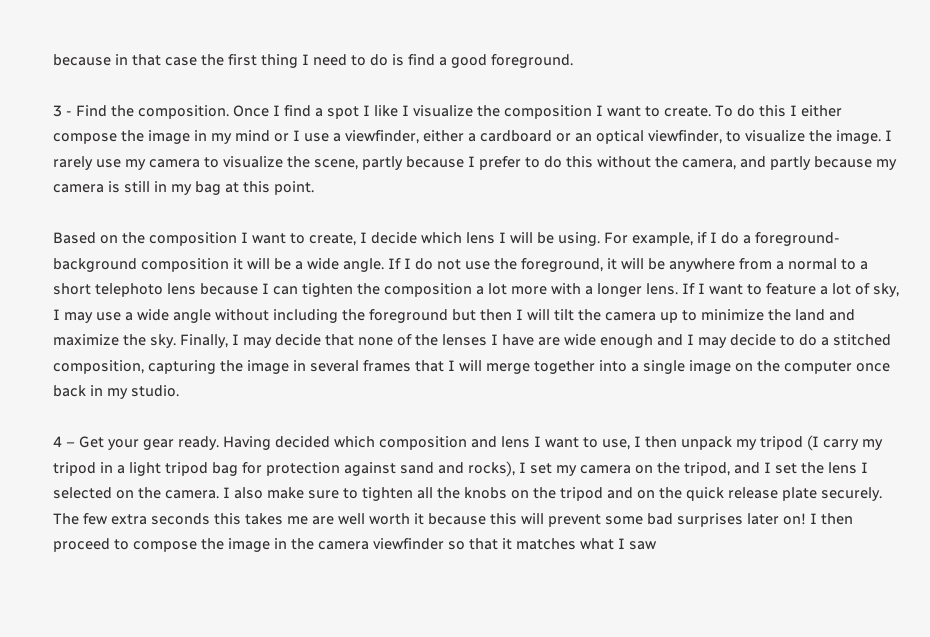because in that case the first thing I need to do is find a good foreground.

3 - Find the composition. Once I find a spot I like I visualize the composition I want to create. To do this I either compose the image in my mind or I use a viewfinder, either a cardboard or an optical viewfinder, to visualize the image. I rarely use my camera to visualize the scene, partly because I prefer to do this without the camera, and partly because my camera is still in my bag at this point.

Based on the composition I want to create, I decide which lens I will be using. For example, if I do a foreground-background composition it will be a wide angle. If I do not use the foreground, it will be anywhere from a normal to a short telephoto lens because I can tighten the composition a lot more with a longer lens. If I want to feature a lot of sky, I may use a wide angle without including the foreground but then I will tilt the camera up to minimize the land and maximize the sky. Finally, I may decide that none of the lenses I have are wide enough and I may decide to do a stitched composition, capturing the image in several frames that I will merge together into a single image on the computer once back in my studio.

4 – Get your gear ready. Having decided which composition and lens I want to use, I then unpack my tripod (I carry my tripod in a light tripod bag for protection against sand and rocks), I set my camera on the tripod, and I set the lens I selected on the camera. I also make sure to tighten all the knobs on the tripod and on the quick release plate securely. The few extra seconds this takes me are well worth it because this will prevent some bad surprises later on! I then proceed to compose the image in the camera viewfinder so that it matches what I saw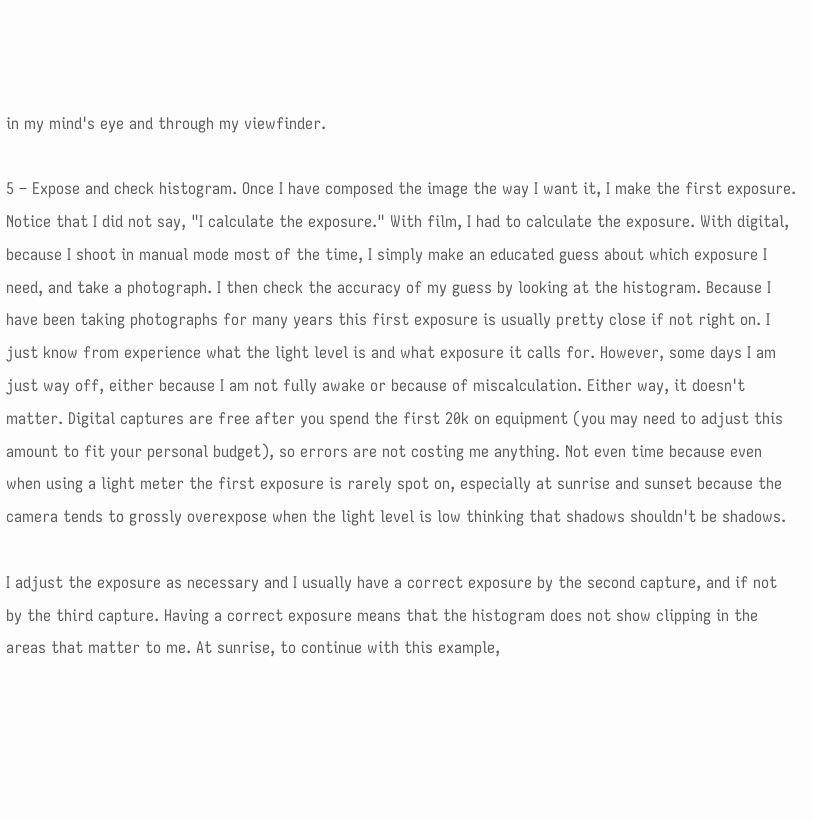in my mind's eye and through my viewfinder.

5 – Expose and check histogram. Once I have composed the image the way I want it, I make the first exposure. Notice that I did not say, "I calculate the exposure." With film, I had to calculate the exposure. With digital, because I shoot in manual mode most of the time, I simply make an educated guess about which exposure I need, and take a photograph. I then check the accuracy of my guess by looking at the histogram. Because I have been taking photographs for many years this first exposure is usually pretty close if not right on. I just know from experience what the light level is and what exposure it calls for. However, some days I am just way off, either because I am not fully awake or because of miscalculation. Either way, it doesn't matter. Digital captures are free after you spend the first 20k on equipment (you may need to adjust this amount to fit your personal budget), so errors are not costing me anything. Not even time because even when using a light meter the first exposure is rarely spot on, especially at sunrise and sunset because the camera tends to grossly overexpose when the light level is low thinking that shadows shouldn't be shadows.

I adjust the exposure as necessary and I usually have a correct exposure by the second capture, and if not by the third capture. Having a correct exposure means that the histogram does not show clipping in the areas that matter to me. At sunrise, to continue with this example,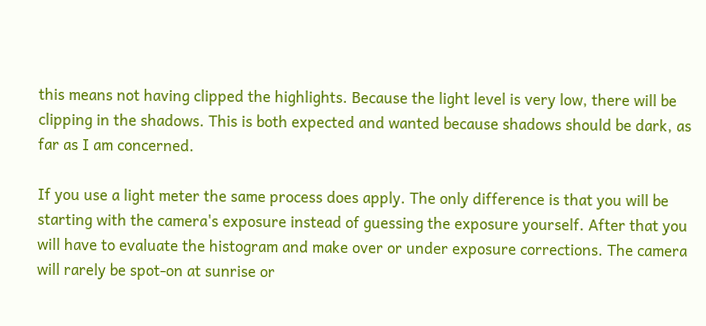this means not having clipped the highlights. Because the light level is very low, there will be clipping in the shadows. This is both expected and wanted because shadows should be dark, as far as I am concerned.

If you use a light meter the same process does apply. The only difference is that you will be starting with the camera's exposure instead of guessing the exposure yourself. After that you will have to evaluate the histogram and make over or under exposure corrections. The camera will rarely be spot-on at sunrise or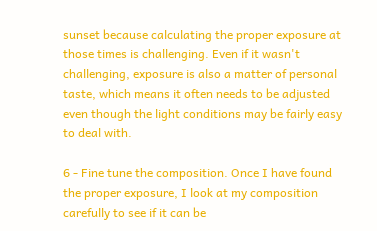sunset because calculating the proper exposure at those times is challenging. Even if it wasn't challenging, exposure is also a matter of personal taste, which means it often needs to be adjusted even though the light conditions may be fairly easy to deal with.

6 - Fine tune the composition. Once I have found the proper exposure, I look at my composition carefully to see if it can be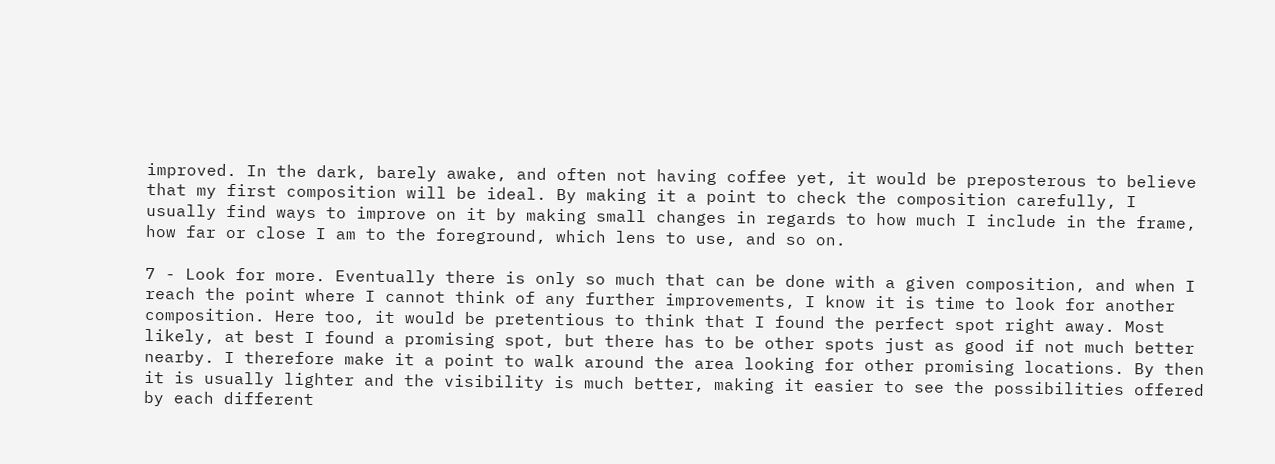improved. In the dark, barely awake, and often not having coffee yet, it would be preposterous to believe that my first composition will be ideal. By making it a point to check the composition carefully, I usually find ways to improve on it by making small changes in regards to how much I include in the frame, how far or close I am to the foreground, which lens to use, and so on.

7 - Look for more. Eventually there is only so much that can be done with a given composition, and when I reach the point where I cannot think of any further improvements, I know it is time to look for another composition. Here too, it would be pretentious to think that I found the perfect spot right away. Most likely, at best I found a promising spot, but there has to be other spots just as good if not much better nearby. I therefore make it a point to walk around the area looking for other promising locations. By then it is usually lighter and the visibility is much better, making it easier to see the possibilities offered by each different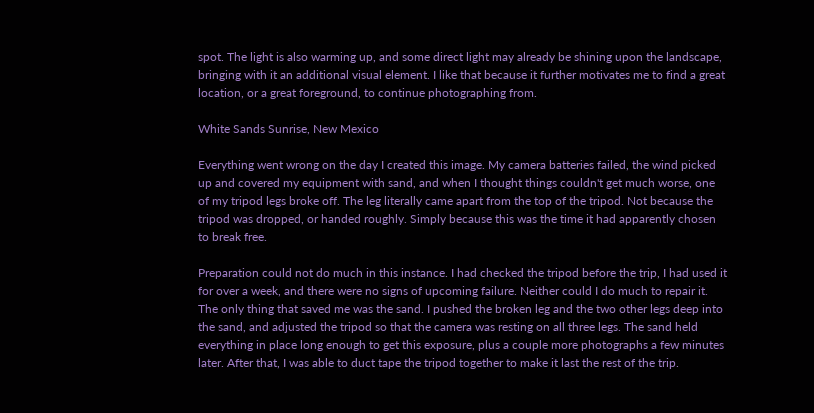spot. The light is also warming up, and some direct light may already be shining upon the landscape, bringing with it an additional visual element. I like that because it further motivates me to find a great location, or a great foreground, to continue photographing from.

White Sands Sunrise, New Mexico

Everything went wrong on the day I created this image. My camera batteries failed, the wind picked up and covered my equipment with sand, and when I thought things couldn't get much worse, one of my tripod legs broke off. The leg literally came apart from the top of the tripod. Not because the tripod was dropped, or handed roughly. Simply because this was the time it had apparently chosen to break free.

Preparation could not do much in this instance. I had checked the tripod before the trip, I had used it for over a week, and there were no signs of upcoming failure. Neither could I do much to repair it. The only thing that saved me was the sand. I pushed the broken leg and the two other legs deep into the sand, and adjusted the tripod so that the camera was resting on all three legs. The sand held everything in place long enough to get this exposure, plus a couple more photographs a few minutes later. After that, I was able to duct tape the tripod together to make it last the rest of the trip.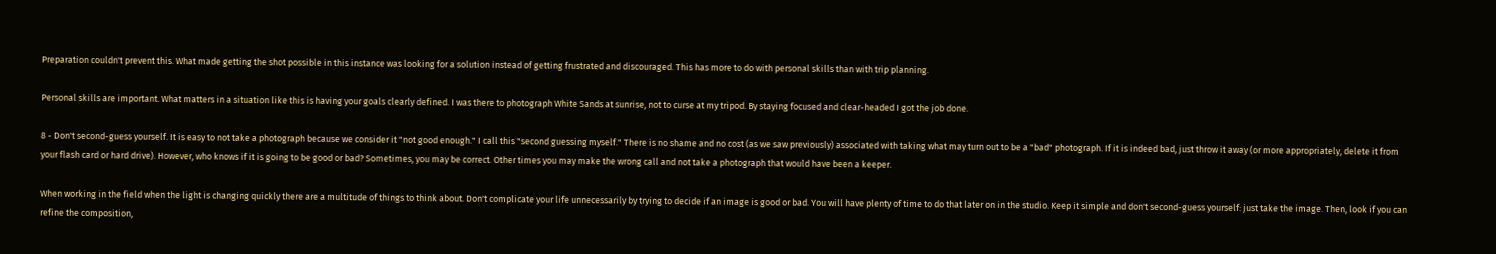Preparation couldn't prevent this. What made getting the shot possible in this instance was looking for a solution instead of getting frustrated and discouraged. This has more to do with personal skills than with trip planning.

Personal skills are important. What matters in a situation like this is having your goals clearly defined. I was there to photograph White Sands at sunrise, not to curse at my tripod. By staying focused and clear-headed I got the job done.

8 - Don't second-guess yourself. It is easy to not take a photograph because we consider it "not good enough." I call this "second guessing myself." There is no shame and no cost (as we saw previously) associated with taking what may turn out to be a "bad" photograph. If it is indeed bad, just throw it away (or more appropriately, delete it from your flash card or hard drive). However, who knows if it is going to be good or bad? Sometimes, you may be correct. Other times you may make the wrong call and not take a photograph that would have been a keeper.

When working in the field when the light is changing quickly there are a multitude of things to think about. Don't complicate your life unnecessarily by trying to decide if an image is good or bad. You will have plenty of time to do that later on in the studio. Keep it simple and don't second-guess yourself: just take the image. Then, look if you can refine the composition,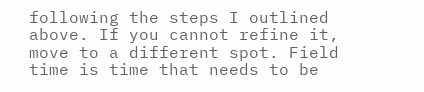following the steps I outlined above. If you cannot refine it, move to a different spot. Field time is time that needs to be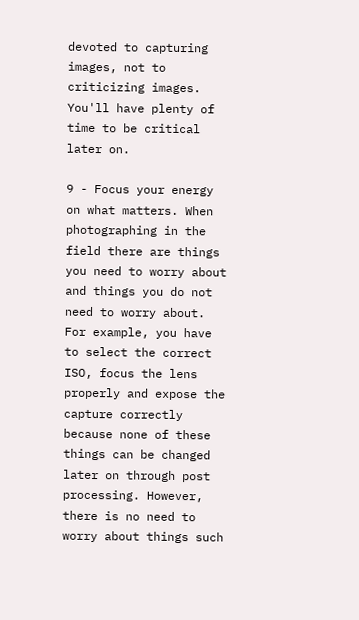devoted to capturing images, not to criticizing images. You'll have plenty of time to be critical later on.

9 - Focus your energy on what matters. When photographing in the field there are things you need to worry about and things you do not need to worry about. For example, you have to select the correct ISO, focus the lens properly and expose the capture correctly because none of these things can be changed later on through post processing. However, there is no need to worry about things such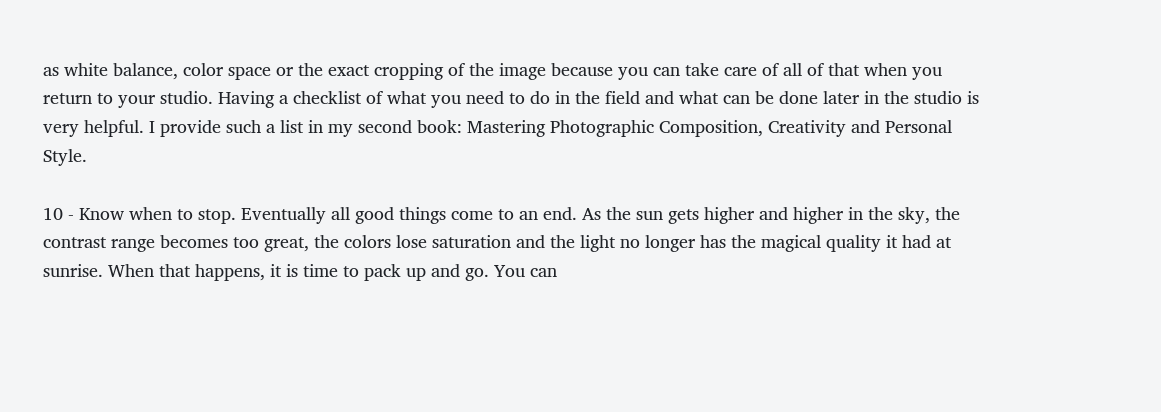as white balance, color space or the exact cropping of the image because you can take care of all of that when you return to your studio. Having a checklist of what you need to do in the field and what can be done later in the studio is very helpful. I provide such a list in my second book: Mastering Photographic Composition, Creativity and Personal Style.

10 - Know when to stop. Eventually all good things come to an end. As the sun gets higher and higher in the sky, the contrast range becomes too great, the colors lose saturation and the light no longer has the magical quality it had at sunrise. When that happens, it is time to pack up and go. You can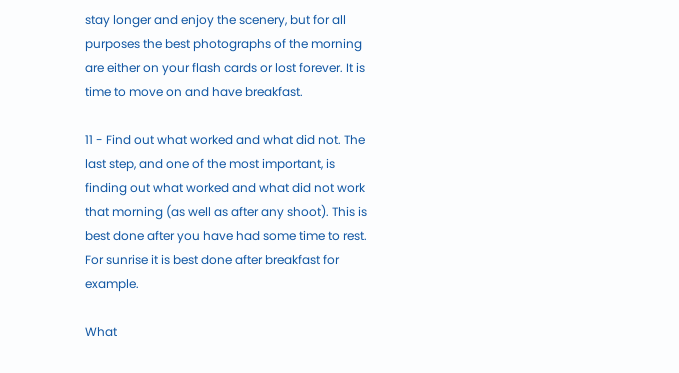stay longer and enjoy the scenery, but for all purposes the best photographs of the morning are either on your flash cards or lost forever. It is time to move on and have breakfast.

11 - Find out what worked and what did not. The last step, and one of the most important, is finding out what worked and what did not work that morning (as well as after any shoot). This is best done after you have had some time to rest. For sunrise it is best done after breakfast for example.

What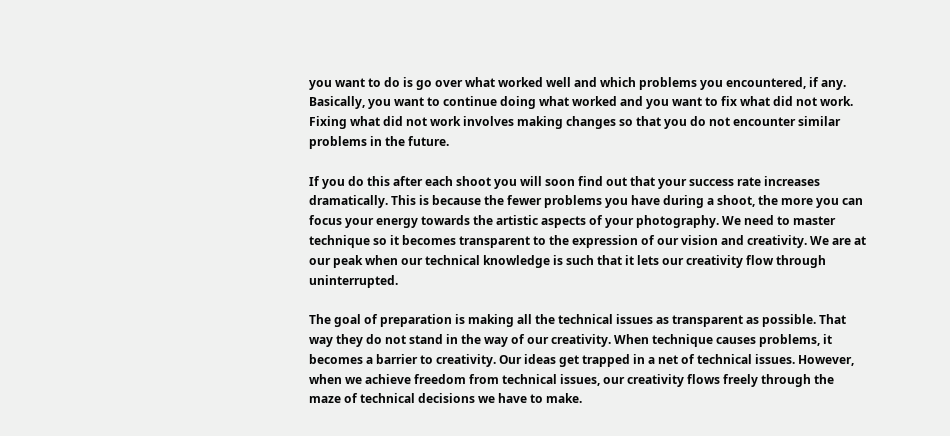you want to do is go over what worked well and which problems you encountered, if any. Basically, you want to continue doing what worked and you want to fix what did not work. Fixing what did not work involves making changes so that you do not encounter similar problems in the future.

If you do this after each shoot you will soon find out that your success rate increases dramatically. This is because the fewer problems you have during a shoot, the more you can focus your energy towards the artistic aspects of your photography. We need to master technique so it becomes transparent to the expression of our vision and creativity. We are at our peak when our technical knowledge is such that it lets our creativity flow through uninterrupted.

The goal of preparation is making all the technical issues as transparent as possible. That way they do not stand in the way of our creativity. When technique causes problems, it becomes a barrier to creativity. Our ideas get trapped in a net of technical issues. However, when we achieve freedom from technical issues, our creativity flows freely through the maze of technical decisions we have to make.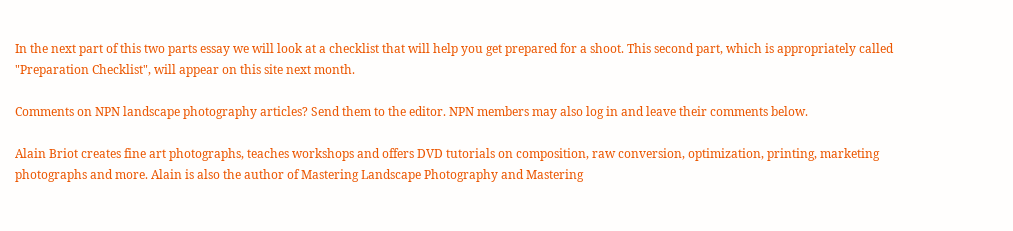In the next part of this two parts essay we will look at a checklist that will help you get prepared for a shoot. This second part, which is appropriately called "Preparation Checklist", will appear on this site next month.

Comments on NPN landscape photography articles? Send them to the editor. NPN members may also log in and leave their comments below.

Alain Briot creates fine art photographs, teaches workshops and offers DVD tutorials on composition, raw conversion, optimization, printing, marketing photographs and more. Alain is also the author of Mastering Landscape Photography and Mastering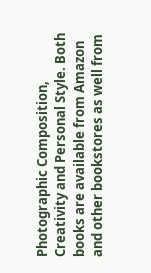Photographic Composition, Creativity and Personal Style. Both books are available from Amazon and other bookstores as well from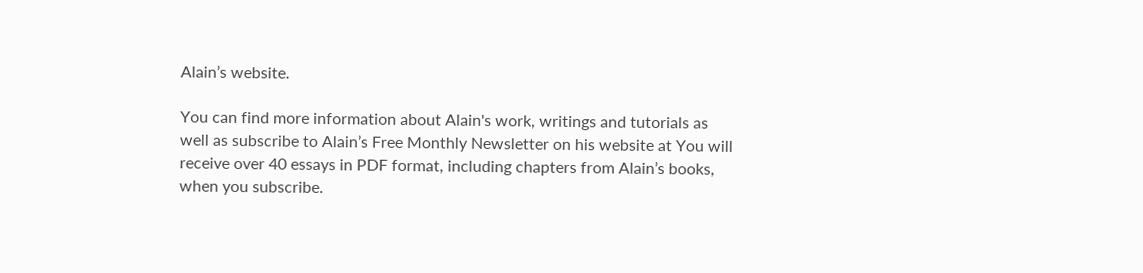Alain’s website.

You can find more information about Alain's work, writings and tutorials as well as subscribe to Alain’s Free Monthly Newsletter on his website at You will receive over 40 essays in PDF format, including chapters from Alain’s books, when you subscribe.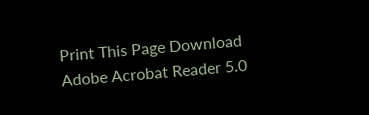Print This Page Download Adobe Acrobat Reader 5.0